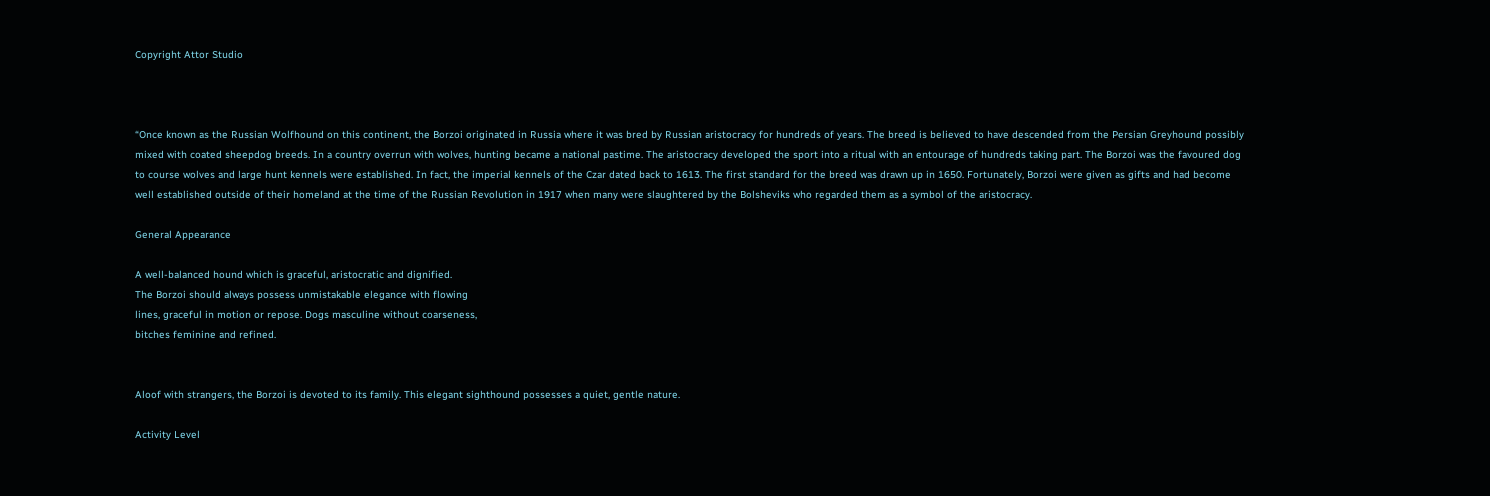Copyright Attor Studio



“Once known as the Russian Wolfhound on this continent, the Borzoi originated in Russia where it was bred by Russian aristocracy for hundreds of years. The breed is believed to have descended from the Persian Greyhound possibly mixed with coated sheepdog breeds. In a country overrun with wolves, hunting became a national pastime. The aristocracy developed the sport into a ritual with an entourage of hundreds taking part. The Borzoi was the favoured dog to course wolves and large hunt kennels were established. In fact, the imperial kennels of the Czar dated back to 1613. The first standard for the breed was drawn up in 1650. Fortunately, Borzoi were given as gifts and had become well established outside of their homeland at the time of the Russian Revolution in 1917 when many were slaughtered by the Bolsheviks who regarded them as a symbol of the aristocracy.

General Appearance

A well-balanced hound which is graceful, aristocratic and dignified.
The Borzoi should always possess unmistakable elegance with flowing
lines, graceful in motion or repose. Dogs masculine without coarseness,
bitches feminine and refined.


Aloof with strangers, the Borzoi is devoted to its family. This elegant sighthound possesses a quiet, gentle nature.

Activity Level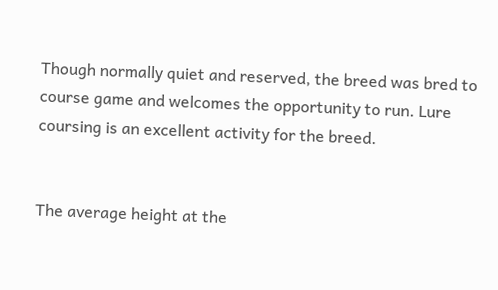Though normally quiet and reserved, the breed was bred to course game and welcomes the opportunity to run. Lure coursing is an excellent activity for the breed.


The average height at the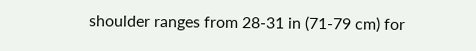shoulder ranges from 28-31 in (71-79 cm) for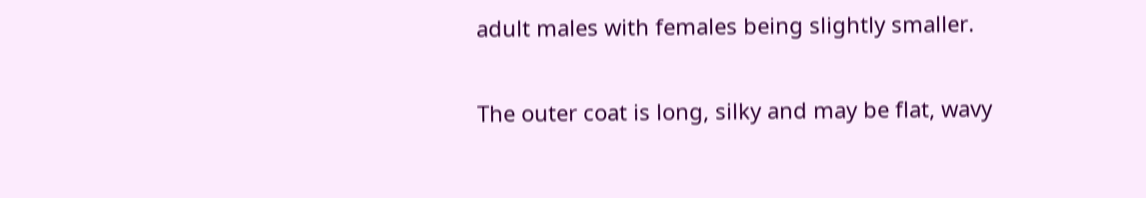adult males with females being slightly smaller.


The outer coat is long, silky and may be flat, wavy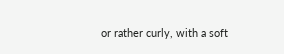or rather curly, with a soft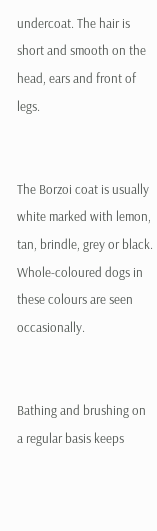undercoat. The hair is short and smooth on the head, ears and front of legs.


The Borzoi coat is usually white marked with lemon, tan, brindle, grey or black. Whole-coloured dogs in these colours are seen occasionally.


Bathing and brushing on a regular basis keeps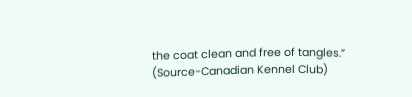the coat clean and free of tangles.”
(Source-Canadian Kennel Club)